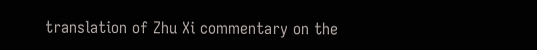translation of Zhu Xi commentary on the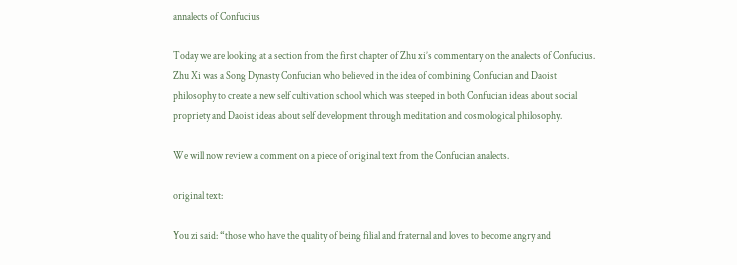annalects of Confucius

Today we are looking at a section from the first chapter of Zhu xi’s commentary on the analects of Confucius. Zhu Xi was a Song Dynasty Confucian who believed in the idea of combining Confucian and Daoist philosophy to create a new self cultivation school which was steeped in both Confucian ideas about social propriety and Daoist ideas about self development through meditation and cosmological philosophy.

We will now review a comment on a piece of original text from the Confucian analects.

original text:

You zi said: “those who have the quality of being filial and fraternal and loves to become angry and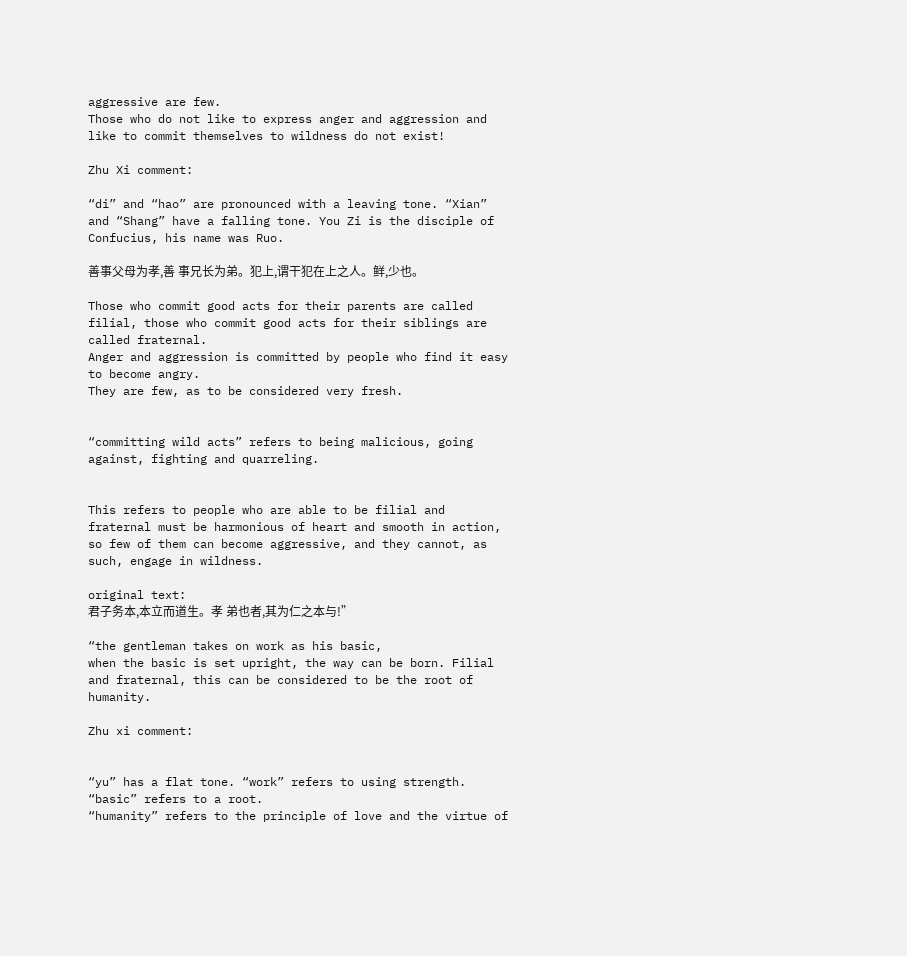aggressive are few.
Those who do not like to express anger and aggression and like to commit themselves to wildness do not exist!

Zhu Xi comment:

“di” and “hao” are pronounced with a leaving tone. “Xian” and “Shang” have a falling tone. You Zi is the disciple of Confucius, his name was Ruo.

善事父母为孝,善 事兄长为弟。犯上,谓干犯在上之人。鲜,少也。

Those who commit good acts for their parents are called filial, those who commit good acts for their siblings are called fraternal.
Anger and aggression is committed by people who find it easy to become angry.
They are few, as to be considered very fresh.


“committing wild acts” refers to being malicious, going against, fighting and quarreling.


This refers to people who are able to be filial and fraternal must be harmonious of heart and smooth in action, so few of them can become aggressive, and they cannot, as such, engage in wildness.

original text:
君子务本,本立而道生。孝 弟也者,其为仁之本与!”

“the gentleman takes on work as his basic,
when the basic is set upright, the way can be born. Filial and fraternal, this can be considered to be the root of humanity.

Zhu xi comment:


“yu” has a flat tone. “work” refers to using strength.
“basic” refers to a root.
“humanity” refers to the principle of love and the virtue of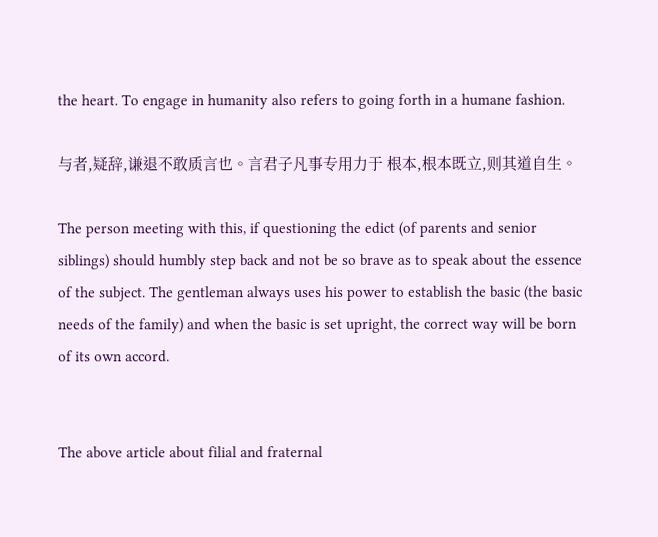the heart. To engage in humanity also refers to going forth in a humane fashion.

与者,疑辞,谦退不敢质言也。言君子凡事专用力于 根本,根本既立,则其道自生。

The person meeting with this, if questioning the edict (of parents and senior siblings) should humbly step back and not be so brave as to speak about the essence of the subject. The gentleman always uses his power to establish the basic (the basic needs of the family) and when the basic is set upright, the correct way will be born of its own accord.


The above article about filial and fraternal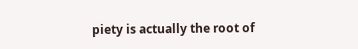piety is actually the root of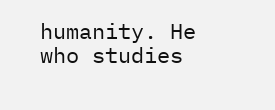humanity. He who studies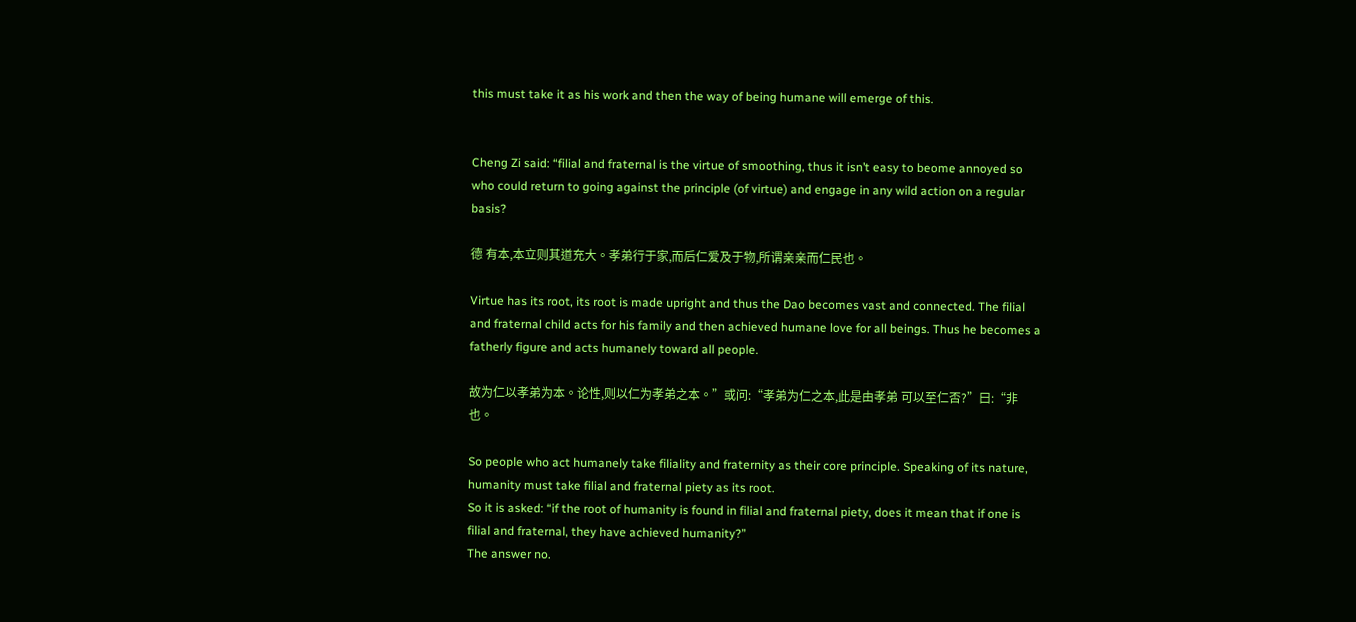this must take it as his work and then the way of being humane will emerge of this.


Cheng Zi said: “filial and fraternal is the virtue of smoothing, thus it isn’t easy to beome annoyed so who could return to going against the principle (of virtue) and engage in any wild action on a regular basis?

德 有本,本立则其道充大。孝弟行于家,而后仁爱及于物,所谓亲亲而仁民也。

Virtue has its root, its root is made upright and thus the Dao becomes vast and connected. The filial and fraternal child acts for his family and then achieved humane love for all beings. Thus he becomes a fatherly figure and acts humanely toward all people.

故为仁以孝弟为本。论性,则以仁为孝弟之本。”或问:“孝弟为仁之本,此是由孝弟 可以至仁否?”曰:“非也。

So people who act humanely take filiality and fraternity as their core principle. Speaking of its nature, humanity must take filial and fraternal piety as its root.
So it is asked: “if the root of humanity is found in filial and fraternal piety, does it mean that if one is filial and fraternal, they have achieved humanity?”
The answer no.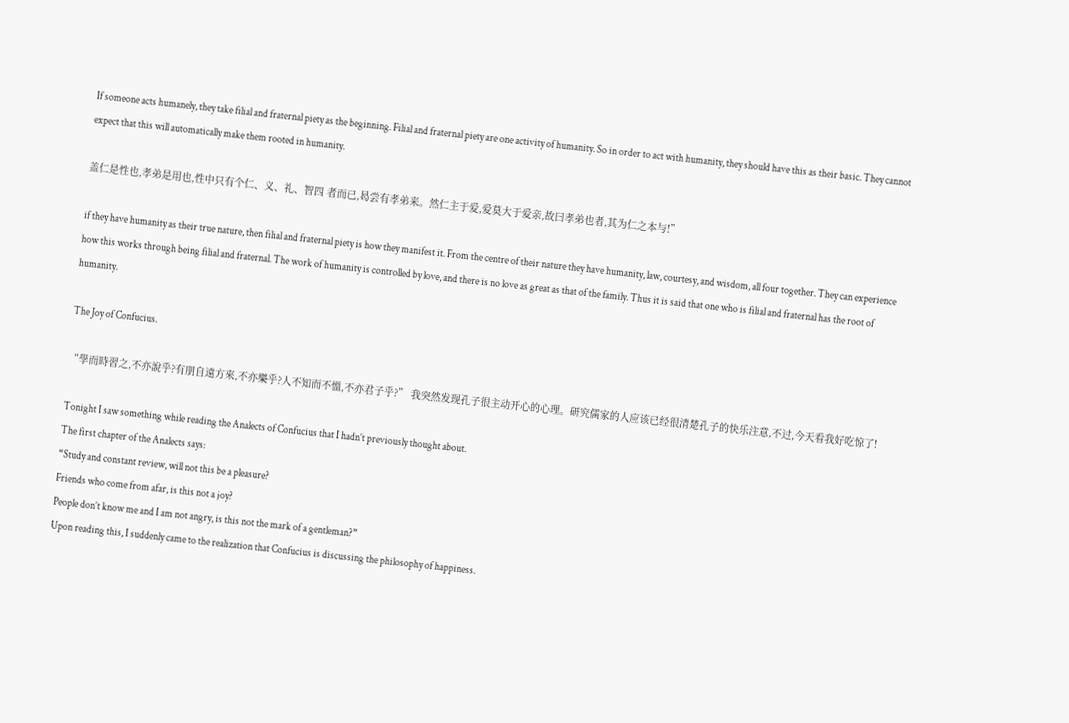If someone acts humanely, they take filial and fraternal piety as the beginning. Filial and fraternal piety are one activity of humanity. So in order to act with humanity, they should have this as their basic. They cannot expect that this will automatically make them rooted in humanity.

盖仁是性也,孝弟是用也,性中只有个仁、义、礼、智四 者而已,曷尝有孝弟来。然仁主于爱,爱莫大于爱亲,故曰孝弟也者,其为仁之本与!”

if they have humanity as their true nature, then filial and fraternal piety is how they manifest it. From the centre of their nature they have humanity, law, courtesy, and wisdom, all four together. They can experience how this works through being filial and fraternal. The work of humanity is controlled by love, and there is no love as great as that of the family. Thus it is said that one who is filial and fraternal has the root of humanity.

The Joy of Confucius.

“學而時習之,不亦說乎?有朋自遠方來,不亦樂乎?人不知而不慍,不亦君子乎?” 我突然发现孔子很主动开心的心理。研究儒家的人应该已经很清楚孔子的快乐注意,不过,今天看我好吃惊了!

Tonight I saw something while reading the Analects of Confucius that I hadn’t previously thought about.
The first chapter of the Analects says:
“Study and constant review, will not this be a pleasure?
Friends who come from afar, is this not a joy?
People don’t know me and I am not angry, is this not the mark of a gentleman?”
Upon reading this, I suddenly came to the realization that Confucius is discussing the philosophy of happiness.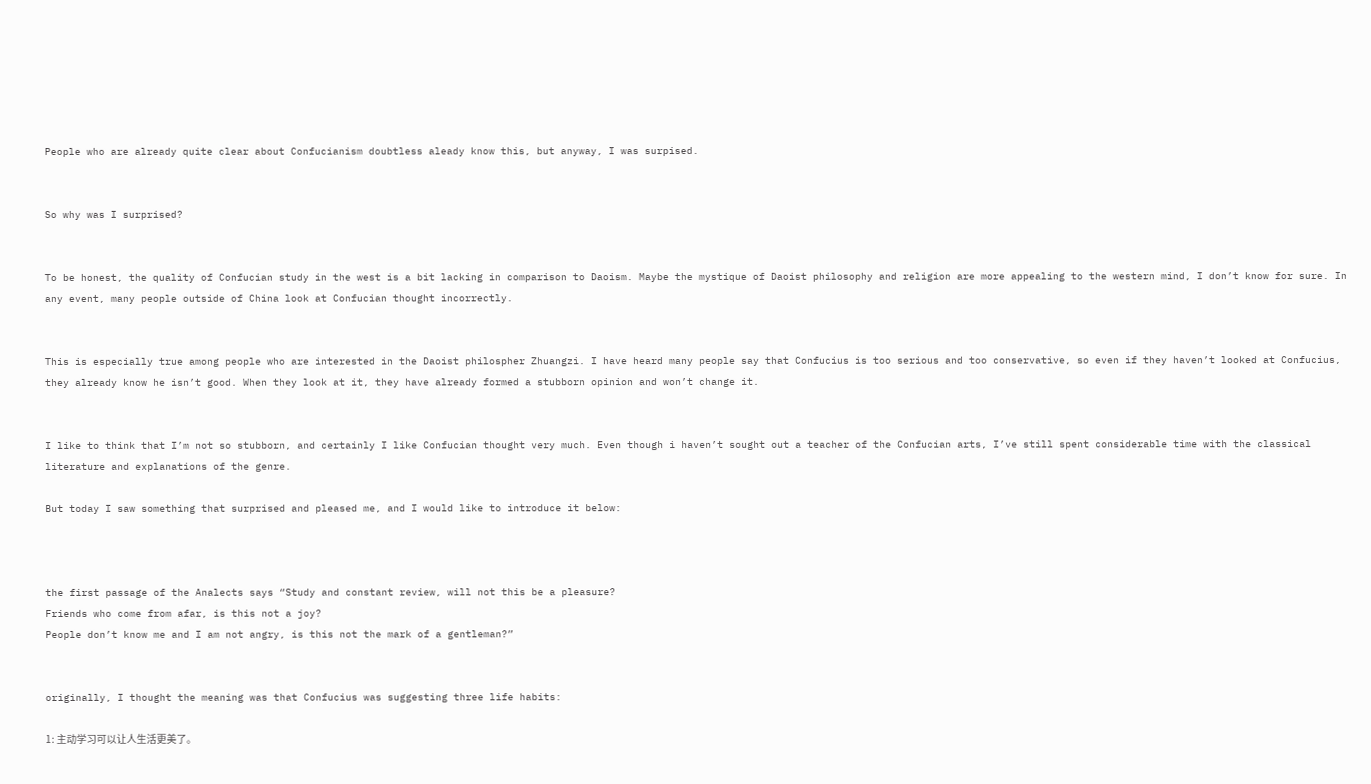People who are already quite clear about Confucianism doubtless aleady know this, but anyway, I was surpised.


So why was I surprised?


To be honest, the quality of Confucian study in the west is a bit lacking in comparison to Daoism. Maybe the mystique of Daoist philosophy and religion are more appealing to the western mind, I don’t know for sure. In any event, many people outside of China look at Confucian thought incorrectly.


This is especially true among people who are interested in the Daoist philospher Zhuangzi. I have heard many people say that Confucius is too serious and too conservative, so even if they haven’t looked at Confucius, they already know he isn’t good. When they look at it, they have already formed a stubborn opinion and won’t change it.


I like to think that I’m not so stubborn, and certainly I like Confucian thought very much. Even though i haven’t sought out a teacher of the Confucian arts, I’ve still spent considerable time with the classical literature and explanations of the genre.

But today I saw something that surprised and pleased me, and I would like to introduce it below:



the first passage of the Analects says “Study and constant review, will not this be a pleasure?
Friends who come from afar, is this not a joy?
People don’t know me and I am not angry, is this not the mark of a gentleman?”


originally, I thought the meaning was that Confucius was suggesting three life habits:

1: 主动学习可以让人生活更美了。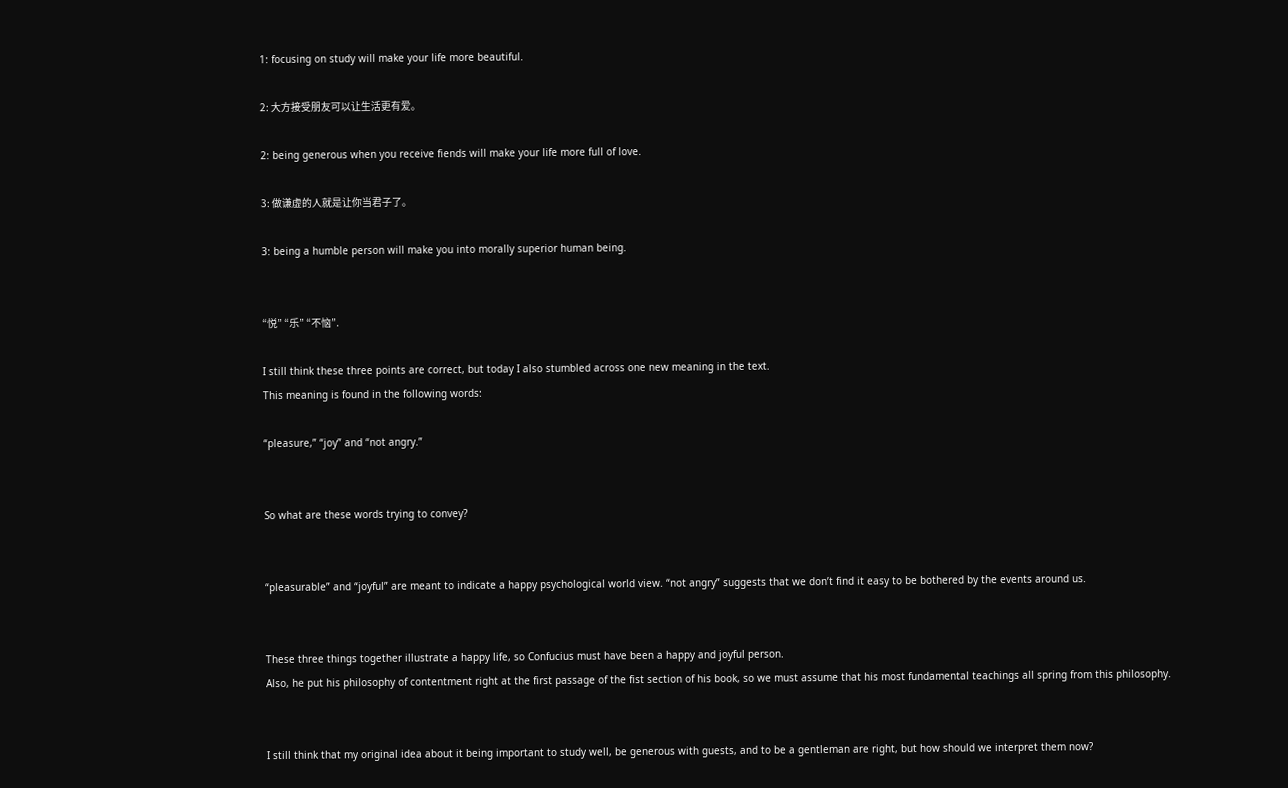1: focusing on study will make your life more beautiful.

2: 大方接受朋友可以让生活更有爱。

2: being generous when you receive fiends will make your life more full of love.

3: 做谦虚的人就是让你当君子了。

3: being a humble person will make you into morally superior human being.


“悦” “乐” “不恼”.

I still think these three points are correct, but today I also stumbled across one new meaning in the text.
This meaning is found in the following words:

“pleasure,” “joy” and “not angry.”


So what are these words trying to convey?


“pleasurable” and “joyful” are meant to indicate a happy psychological world view. “not angry” suggests that we don’t find it easy to be bothered by the events around us.


These three things together illustrate a happy life, so Confucius must have been a happy and joyful person.
Also, he put his philosophy of contentment right at the first passage of the fist section of his book, so we must assume that his most fundamental teachings all spring from this philosophy.


I still think that my original idea about it being important to study well, be generous with guests, and to be a gentleman are right, but how should we interpret them now?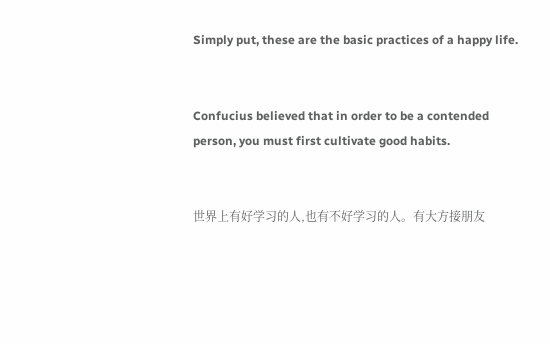Simply put, these are the basic practices of a happy life.


Confucius believed that in order to be a contended person, you must first cultivate good habits.


世界上有好学习的人,也有不好学习的人。有大方接朋友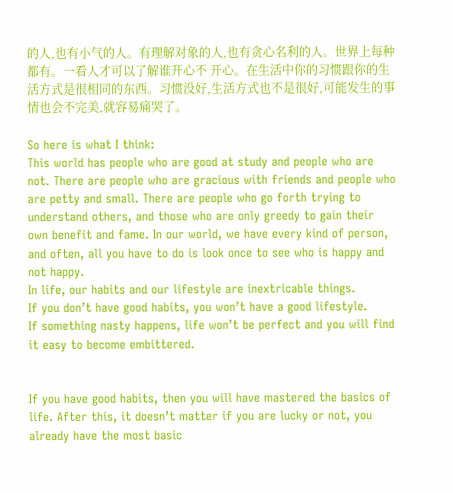的人,也有小气的人。有理解对象的人,也有贪心名利的人。世界上每种都有。一看人才可以了解谁开心不 开心。在生活中你的习惯跟你的生活方式是很相同的东西。习惯没好,生活方式也不是很好,可能发生的事情也会不完美,就容易痛哭了。

So here is what I think:
This world has people who are good at study and people who are not. There are people who are gracious with friends and people who are petty and small. There are people who go forth trying to understand others, and those who are only greedy to gain their own benefit and fame. In our world, we have every kind of person, and often, all you have to do is look once to see who is happy and not happy.
In life, our habits and our lifestyle are inextricable things.
If you don’t have good habits, you won’t have a good lifestyle.
If something nasty happens, life won’t be perfect and you will find it easy to become embittered.


If you have good habits, then you will have mastered the basics of life. After this, it doesn’t matter if you are lucky or not, you already have the most basic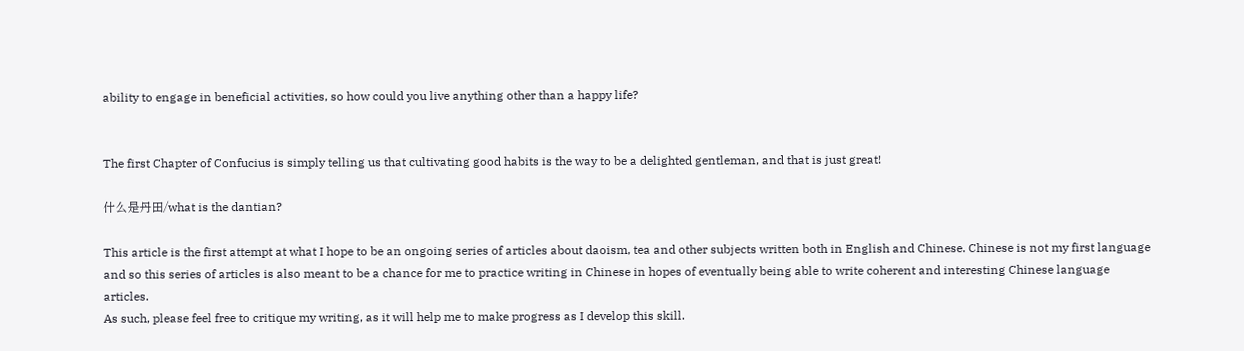ability to engage in beneficial activities, so how could you live anything other than a happy life?


The first Chapter of Confucius is simply telling us that cultivating good habits is the way to be a delighted gentleman, and that is just great!

什么是丹田/what is the dantian?

This article is the first attempt at what I hope to be an ongoing series of articles about daoism, tea and other subjects written both in English and Chinese. Chinese is not my first language and so this series of articles is also meant to be a chance for me to practice writing in Chinese in hopes of eventually being able to write coherent and interesting Chinese language articles.
As such, please feel free to critique my writing, as it will help me to make progress as I develop this skill.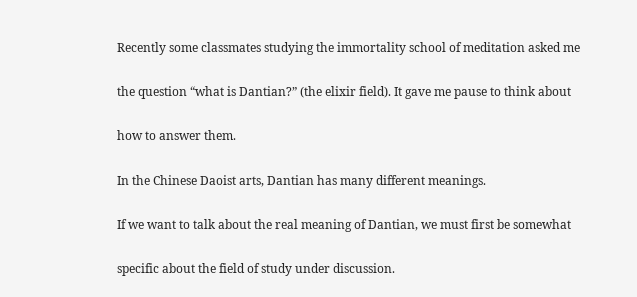Recently some classmates studying the immortality school of meditation asked me

the question “what is Dantian?” (the elixir field). It gave me pause to think about

how to answer them.

In the Chinese Daoist arts, Dantian has many different meanings.

If we want to talk about the real meaning of Dantian, we must first be somewhat

specific about the field of study under discussion.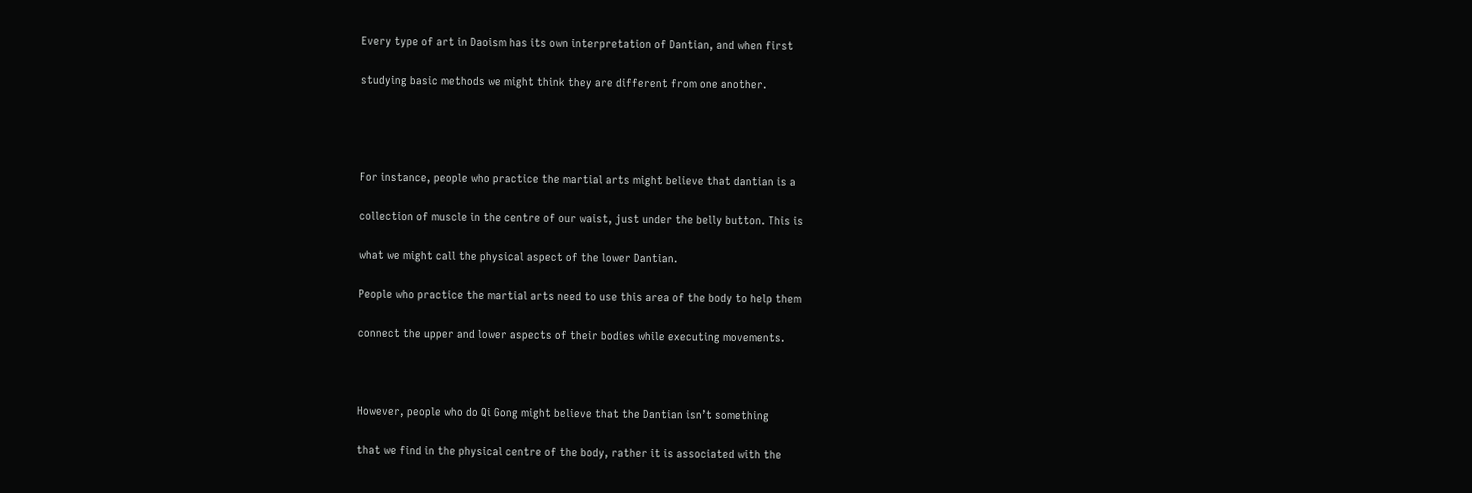Every type of art in Daoism has its own interpretation of Dantian, and when first

studying basic methods we might think they are different from one another.




For instance, people who practice the martial arts might believe that dantian is a

collection of muscle in the centre of our waist, just under the belly button. This is

what we might call the physical aspect of the lower Dantian.

People who practice the martial arts need to use this area of the body to help them

connect the upper and lower aspects of their bodies while executing movements.



However, people who do Qi Gong might believe that the Dantian isn’t something

that we find in the physical centre of the body, rather it is associated with the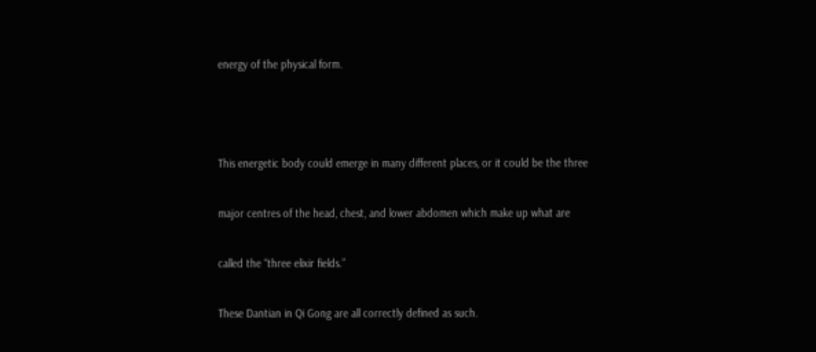energy of the physical form.



This energetic body could emerge in many different places, or it could be the three

major centres of the head, chest, and lower abdomen which make up what are

called the “three elixir fields.”

These Dantian in Qi Gong are all correctly defined as such.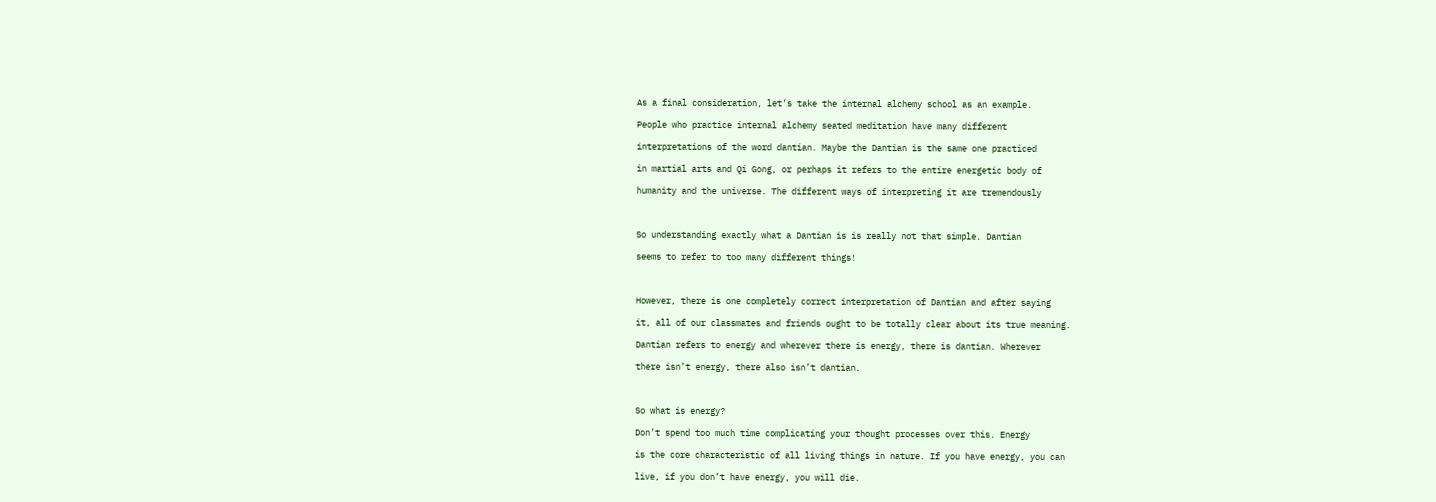As a final consideration, let’s take the internal alchemy school as an example.

People who practice internal alchemy seated meditation have many different

interpretations of the word dantian. Maybe the Dantian is the same one practiced

in martial arts and Qi Gong, or perhaps it refers to the entire energetic body of

humanity and the universe. The different ways of interpreting it are tremendously



So understanding exactly what a Dantian is is really not that simple. Dantian

seems to refer to too many different things!



However, there is one completely correct interpretation of Dantian and after saying

it, all of our classmates and friends ought to be totally clear about its true meaning.

Dantian refers to energy and wherever there is energy, there is dantian. Wherever

there isn’t energy, there also isn’t dantian.



So what is energy?

Don’t spend too much time complicating your thought processes over this. Energy

is the core characteristic of all living things in nature. If you have energy, you can

live, if you don’t have energy, you will die.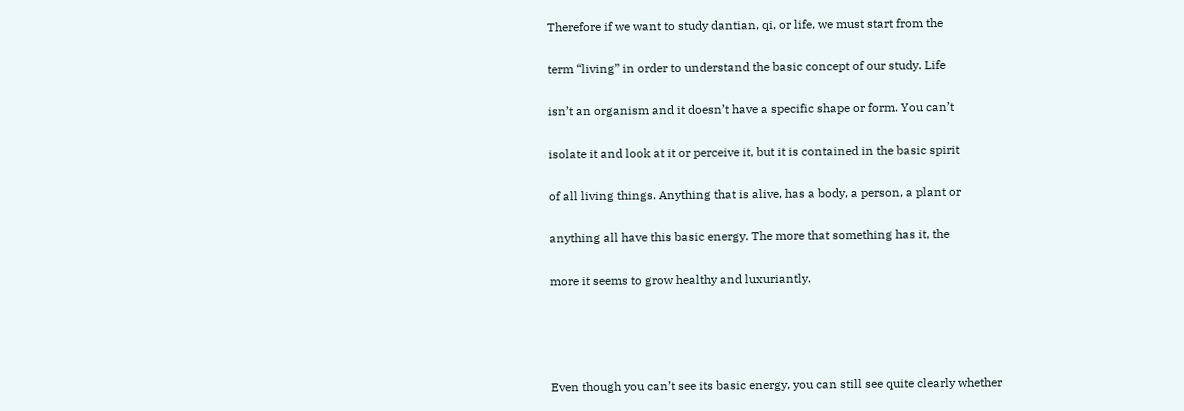Therefore if we want to study dantian, qi, or life, we must start from the

term “living” in order to understand the basic concept of our study. Life

isn’t an organism and it doesn’t have a specific shape or form. You can’t

isolate it and look at it or perceive it, but it is contained in the basic spirit

of all living things. Anything that is alive, has a body, a person, a plant or

anything all have this basic energy. The more that something has it, the

more it seems to grow healthy and luxuriantly.




Even though you can’t see its basic energy, you can still see quite clearly whether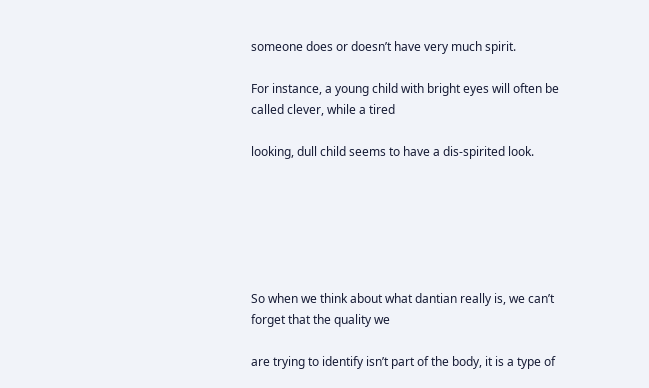someone does or doesn’t have very much spirit.

For instance, a young child with bright eyes will often be called clever, while a tired

looking, dull child seems to have a dis-spirited look.






So when we think about what dantian really is, we can’t forget that the quality we

are trying to identify isn’t part of the body, it is a type of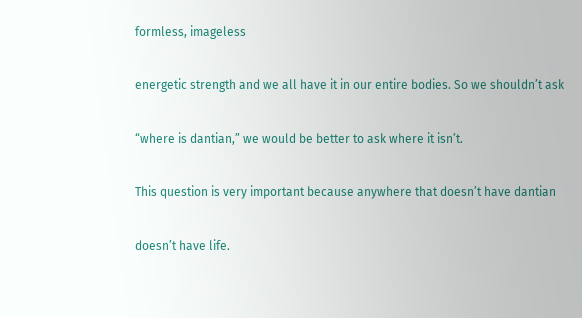formless, imageless

energetic strength and we all have it in our entire bodies. So we shouldn’t ask

“where is dantian,” we would be better to ask where it isn’t.

This question is very important because anywhere that doesn’t have dantian

doesn’t have life.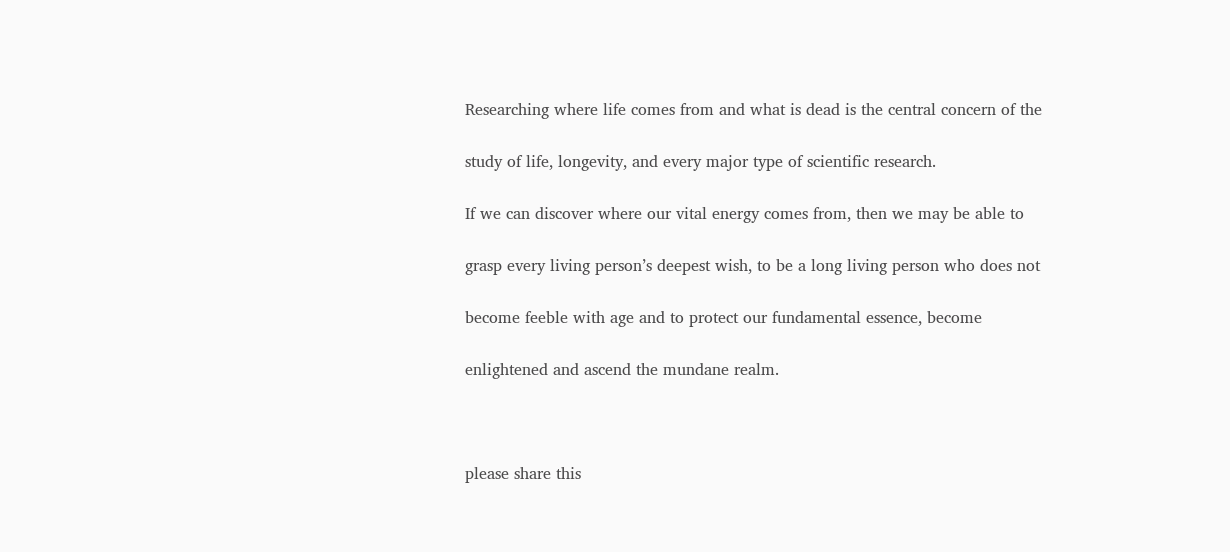Researching where life comes from and what is dead is the central concern of the

study of life, longevity, and every major type of scientific research.

If we can discover where our vital energy comes from, then we may be able to

grasp every living person’s deepest wish, to be a long living person who does not

become feeble with age and to protect our fundamental essence, become

enlightened and ascend the mundane realm.



please share this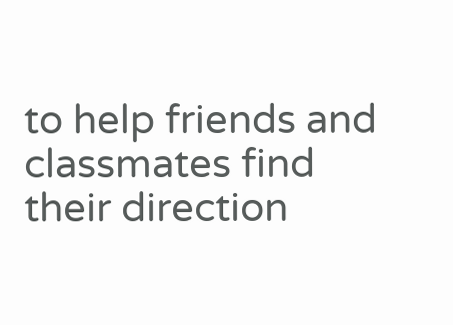to help friends and classmates find their direction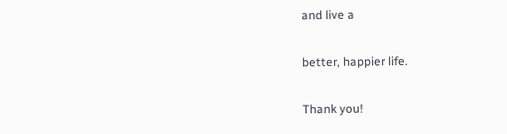and live a

better, happier life.

Thank you!